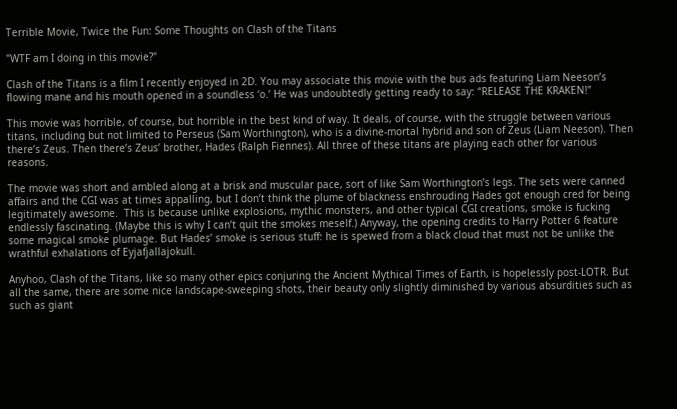Terrible Movie, Twice the Fun: Some Thoughts on Clash of the Titans

"WTF am I doing in this movie?"

Clash of the Titans is a film I recently enjoyed in 2D. You may associate this movie with the bus ads featuring Liam Neeson’s flowing mane and his mouth opened in a soundless ‘o.’ He was undoubtedly getting ready to say: “RELEASE THE KRAKEN!”

This movie was horrible, of course, but horrible in the best kind of way. It deals, of course, with the struggle between various titans, including but not limited to Perseus (Sam Worthington), who is a divine-mortal hybrid and son of Zeus (Liam Neeson). Then there’s Zeus. Then there’s Zeus’ brother, Hades (Ralph Fiennes). All three of these titans are playing each other for various reasons.

The movie was short and ambled along at a brisk and muscular pace, sort of like Sam Worthington’s legs. The sets were canned affairs and the CGI was at times appalling, but I don’t think the plume of blackness enshrouding Hades got enough cred for being legitimately awesome.  This is because unlike explosions, mythic monsters, and other typical CGI creations, smoke is fucking endlessly fascinating. (Maybe this is why I can’t quit the smokes meself.) Anyway, the opening credits to Harry Potter 6 feature some magical smoke plumage. But Hades’ smoke is serious stuff: he is spewed from a black cloud that must not be unlike the wrathful exhalations of Eyjafjallajokull.

Anyhoo, Clash of the Titans, like so many other epics conjuring the Ancient Mythical Times of Earth, is hopelessly post-LOTR. But all the same, there are some nice landscape-sweeping shots, their beauty only slightly diminished by various absurdities such as such as giant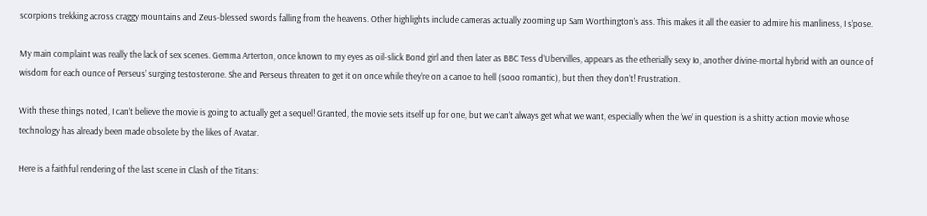scorpions trekking across craggy mountains and Zeus-blessed swords falling from the heavens. Other highlights include cameras actually zooming up Sam Worthington’s ass. This makes it all the easier to admire his manliness, I s’pose.

My main complaint was really the lack of sex scenes. Gemma Arterton, once known to my eyes as oil-slick Bond girl and then later as BBC Tess d’Ubervilles, appears as the etherially sexy Io, another divine-mortal hybrid with an ounce of wisdom for each ounce of Perseus’ surging testosterone. She and Perseus threaten to get it on once while they’re on a canoe to hell (sooo romantic), but then they don’t! Frustration.

With these things noted, I can’t believe the movie is going to actually get a sequel! Granted, the movie sets itself up for one, but we can’t always get what we want, especially when the ‘we’ in question is a shitty action movie whose technology has already been made obsolete by the likes of Avatar.

Here is a faithful rendering of the last scene in Clash of the Titans: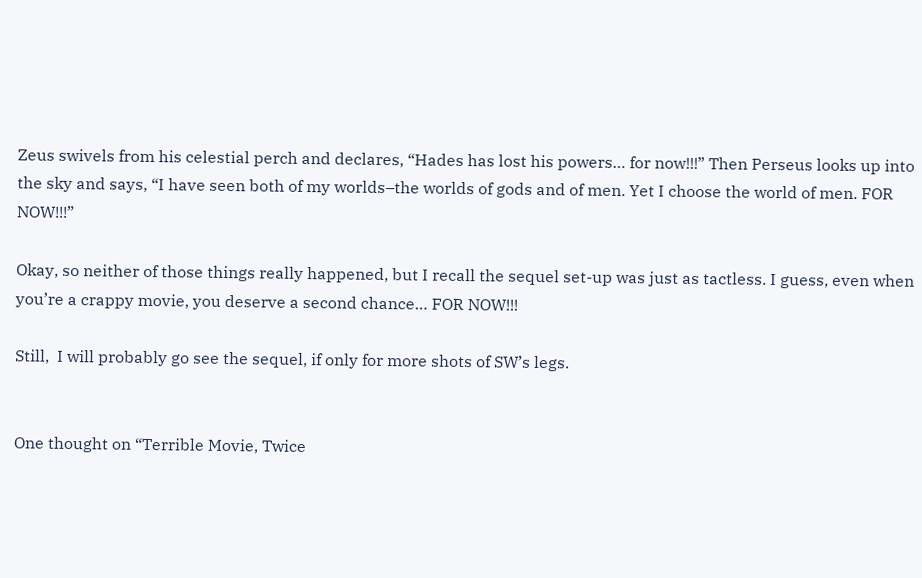Zeus swivels from his celestial perch and declares, “Hades has lost his powers… for now!!!” Then Perseus looks up into the sky and says, “I have seen both of my worlds–the worlds of gods and of men. Yet I choose the world of men. FOR NOW!!!”

Okay, so neither of those things really happened, but I recall the sequel set-up was just as tactless. I guess, even when you’re a crappy movie, you deserve a second chance… FOR NOW!!!

Still,  I will probably go see the sequel, if only for more shots of SW’s legs.


One thought on “Terrible Movie, Twice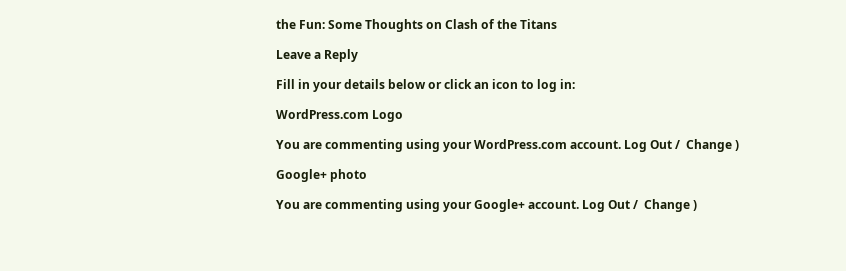the Fun: Some Thoughts on Clash of the Titans

Leave a Reply

Fill in your details below or click an icon to log in:

WordPress.com Logo

You are commenting using your WordPress.com account. Log Out /  Change )

Google+ photo

You are commenting using your Google+ account. Log Out /  Change )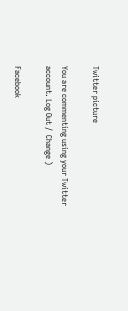Twitter picture

You are commenting using your Twitter account. Log Out /  Change )

Facebook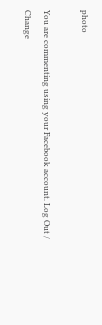photo

You are commenting using your Facebook account. Log Out /  Change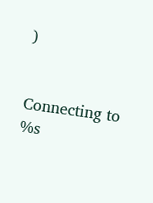)


Connecting to %s